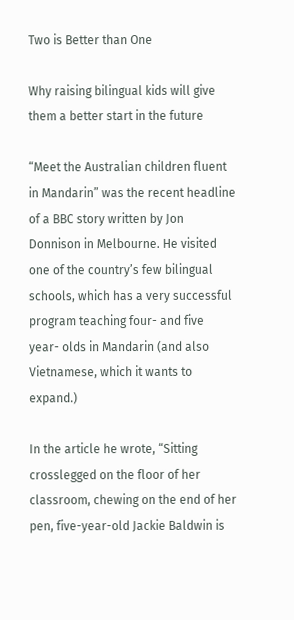Two is Better than One

Why raising bilingual kids will give them a better start in the future

“Meet the Australian children fluent in Mandarin” was the recent headline of a BBC story written by Jon Donnison in Melbourne. He visited one of the country’s few bilingual schools, which has a very successful program teaching four- and five year- olds in Mandarin (and also Vietnamese, which it wants to expand.)

In the article he wrote, “Sitting crosslegged on the floor of her classroom, chewing on the end of her pen, five-year-old Jackie Baldwin is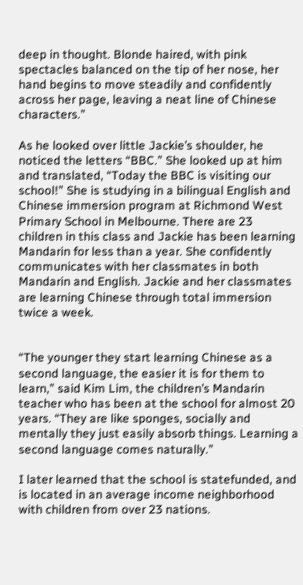deep in thought. Blonde haired, with pink spectacles balanced on the tip of her nose, her hand begins to move steadily and confidently across her page, leaving a neat line of Chinese characters.”

As he looked over little Jackie’s shoulder, he noticed the letters “BBC.” She looked up at him and translated, “Today the BBC is visiting our school!” She is studying in a bilingual English and Chinese immersion program at Richmond West Primary School in Melbourne. There are 23 children in this class and Jackie has been learning Mandarin for less than a year. She confidently communicates with her classmates in both Mandarin and English. Jackie and her classmates are learning Chinese through total immersion twice a week.


“The younger they start learning Chinese as a second language, the easier it is for them to learn,” said Kim Lim, the children’s Mandarin teacher who has been at the school for almost 20 years. “They are like sponges, socially and mentally they just easily absorb things. Learning a second language comes naturally.”

I later learned that the school is statefunded, and is located in an average income neighborhood with children from over 23 nations.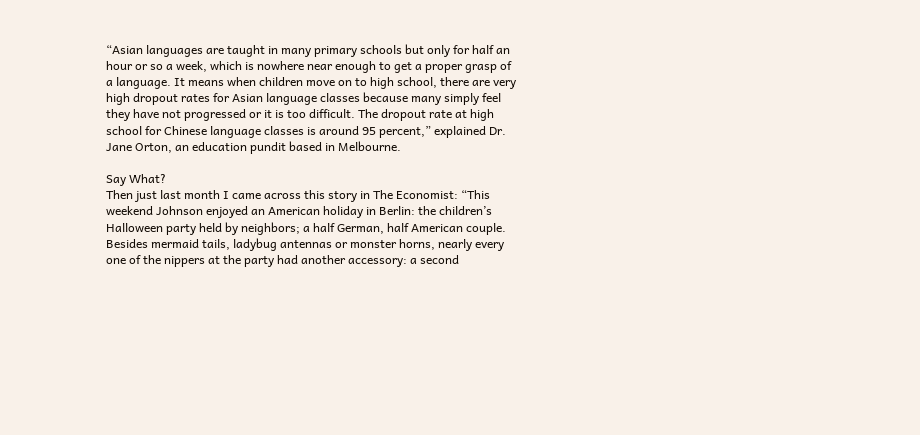“Asian languages are taught in many primary schools but only for half an hour or so a week, which is nowhere near enough to get a proper grasp of a language. It means when children move on to high school, there are very high dropout rates for Asian language classes because many simply feel they have not progressed or it is too difficult. The dropout rate at high school for Chinese language classes is around 95 percent,” explained Dr. Jane Orton, an education pundit based in Melbourne.

Say What?
Then just last month I came across this story in The Economist: “This weekend Johnson enjoyed an American holiday in Berlin: the children’s Halloween party held by neighbors; a half German, half American couple. Besides mermaid tails, ladybug antennas or monster horns, nearly every one of the nippers at the party had another accessory: a second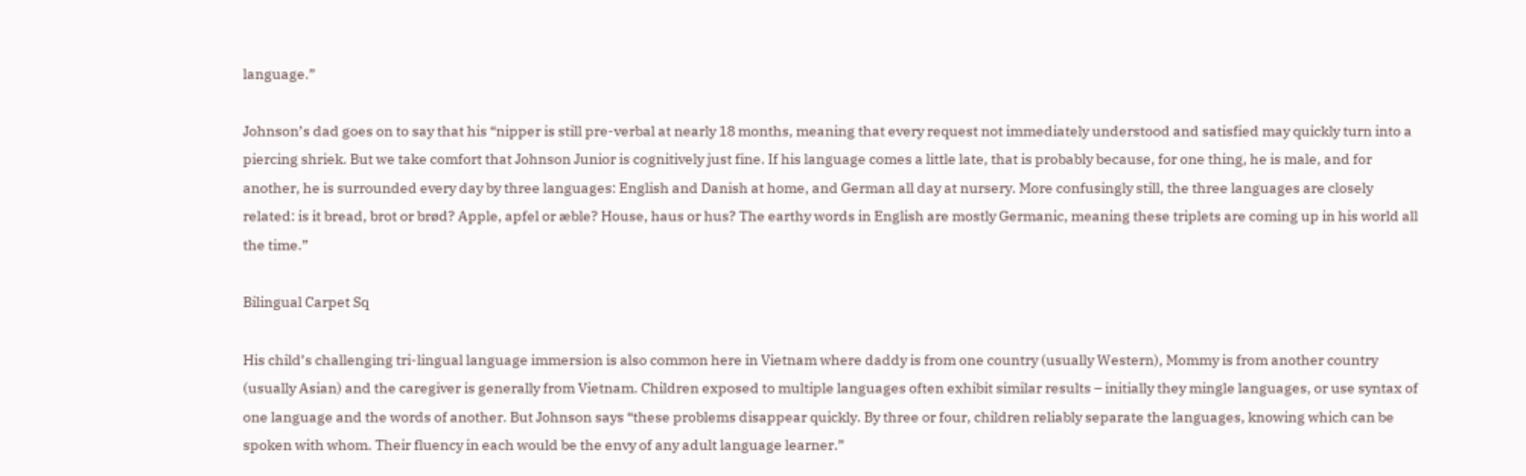language.”

Johnson’s dad goes on to say that his “nipper is still pre-verbal at nearly 18 months, meaning that every request not immediately understood and satisfied may quickly turn into a piercing shriek. But we take comfort that Johnson Junior is cognitively just fine. If his language comes a little late, that is probably because, for one thing, he is male, and for another, he is surrounded every day by three languages: English and Danish at home, and German all day at nursery. More confusingly still, the three languages are closely related: is it bread, brot or brød? Apple, apfel or æble? House, haus or hus? The earthy words in English are mostly Germanic, meaning these triplets are coming up in his world all the time.”

Bilingual Carpet Sq

His child’s challenging tri-lingual language immersion is also common here in Vietnam where daddy is from one country (usually Western), Mommy is from another country (usually Asian) and the caregiver is generally from Vietnam. Children exposed to multiple languages often exhibit similar results – initially they mingle languages, or use syntax of one language and the words of another. But Johnson says “these problems disappear quickly. By three or four, children reliably separate the languages, knowing which can be spoken with whom. Their fluency in each would be the envy of any adult language learner.”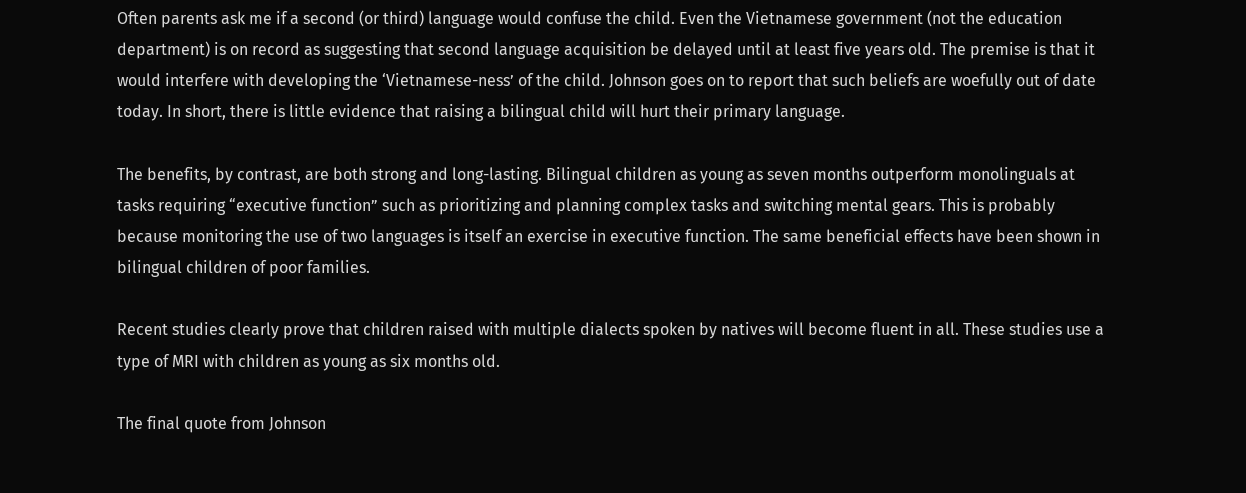Often parents ask me if a second (or third) language would confuse the child. Even the Vietnamese government (not the education department) is on record as suggesting that second language acquisition be delayed until at least five years old. The premise is that it would interfere with developing the ‘Vietnamese-ness’ of the child. Johnson goes on to report that such beliefs are woefully out of date today. In short, there is little evidence that raising a bilingual child will hurt their primary language.

The benefits, by contrast, are both strong and long-lasting. Bilingual children as young as seven months outperform monolinguals at tasks requiring “executive function” such as prioritizing and planning complex tasks and switching mental gears. This is probably because monitoring the use of two languages is itself an exercise in executive function. The same beneficial effects have been shown in bilingual children of poor families.

Recent studies clearly prove that children raised with multiple dialects spoken by natives will become fluent in all. These studies use a type of MRI with children as young as six months old.

The final quote from Johnson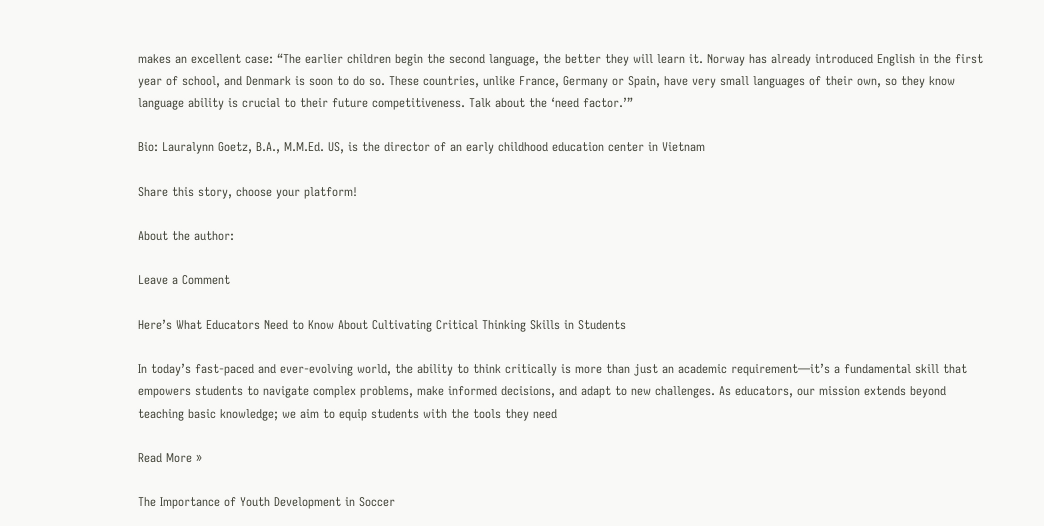makes an excellent case: “The earlier children begin the second language, the better they will learn it. Norway has already introduced English in the first year of school, and Denmark is soon to do so. These countries, unlike France, Germany or Spain, have very small languages of their own, so they know language ability is crucial to their future competitiveness. Talk about the ‘need factor.’”

Bio: Lauralynn Goetz, B.A., M.M.Ed. US, is the director of an early childhood education center in Vietnam

Share this story, choose your platform!

About the author:

Leave a Comment

Here’s What Educators Need to Know About Cultivating Critical Thinking Skills in Students

In today’s fast-paced and ever-evolving world, the ability to think critically is more than just an academic requirement—it’s a fundamental skill that empowers students to navigate complex problems, make informed decisions, and adapt to new challenges. As educators, our mission extends beyond teaching basic knowledge; we aim to equip students with the tools they need

Read More »

The Importance of Youth Development in Soccer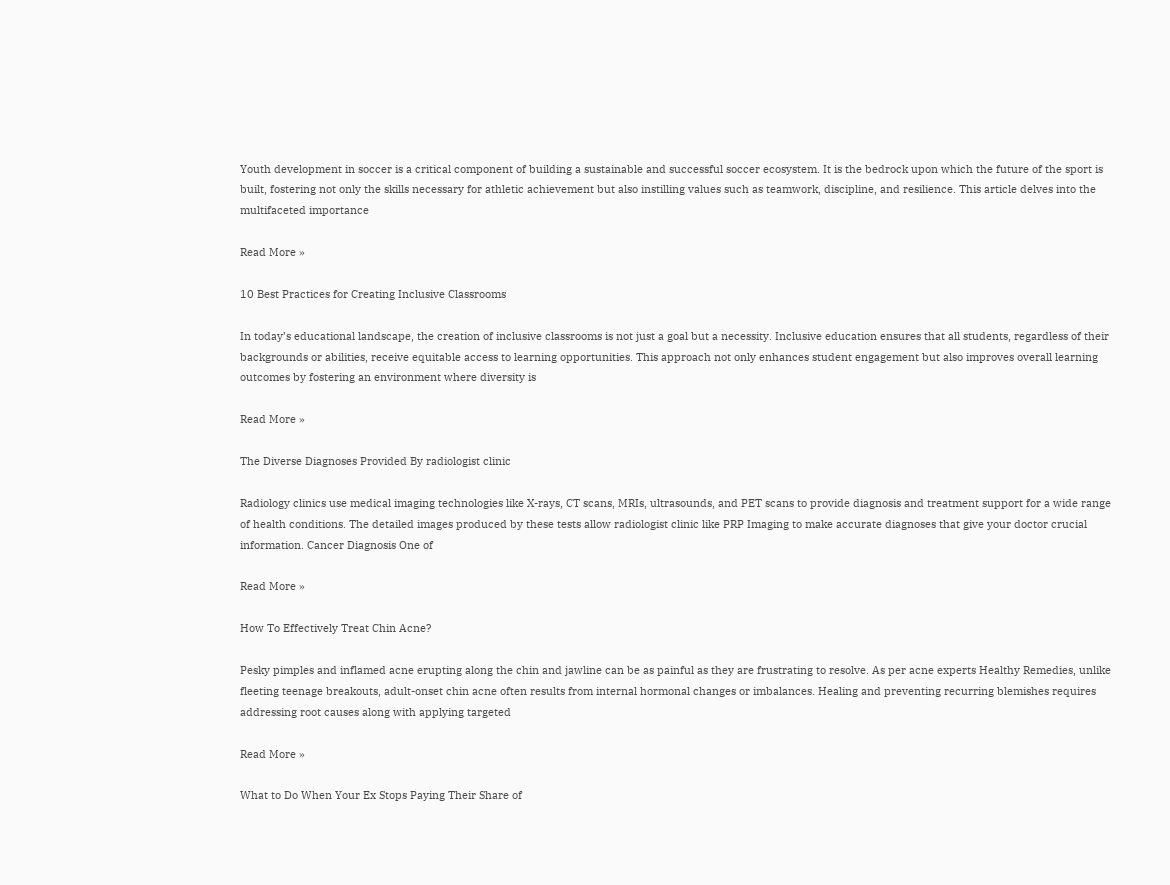Youth development in soccer is a critical component of building a sustainable and successful soccer ecosystem. It is the bedrock upon which the future of the sport is built, fostering not only the skills necessary for athletic achievement but also instilling values such as teamwork, discipline, and resilience. This article delves into the multifaceted importance

Read More »

10 Best Practices for Creating Inclusive Classrooms

In today’s educational landscape, the creation of inclusive classrooms is not just a goal but a necessity. Inclusive education ensures that all students, regardless of their backgrounds or abilities, receive equitable access to learning opportunities. This approach not only enhances student engagement but also improves overall learning outcomes by fostering an environment where diversity is

Read More »

The Diverse Diagnoses Provided By radiologist clinic

Radiology clinics use medical imaging technologies like X-rays, CT scans, MRIs, ultrasounds, and PET scans to provide diagnosis and treatment support for a wide range of health conditions. The detailed images produced by these tests allow radiologist clinic like PRP Imaging to make accurate diagnoses that give your doctor crucial information. Cancer Diagnosis One of

Read More »

How To Effectively Treat Chin Acne?

Pesky pimples and inflamed acne erupting along the chin and jawline can be as painful as they are frustrating to resolve. As per acne experts Healthy Remedies, unlike fleeting teenage breakouts, adult-onset chin acne often results from internal hormonal changes or imbalances. Healing and preventing recurring blemishes requires addressing root causes along with applying targeted

Read More »

What to Do When Your Ex Stops Paying Their Share of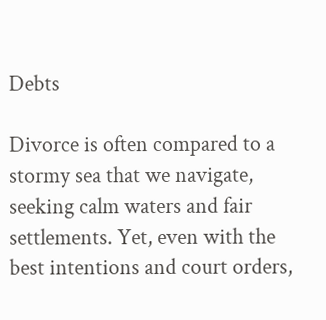Debts

Divorce is often compared to a stormy sea that we navigate, seeking calm waters and fair settlements. Yet, even with the best intentions and court orders,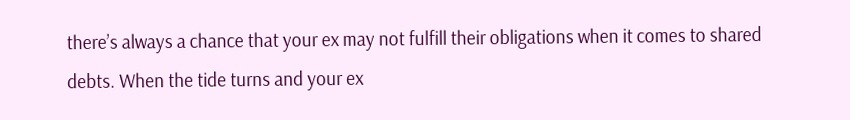there’s always a chance that your ex may not fulfill their obligations when it comes to shared debts. When the tide turns and your ex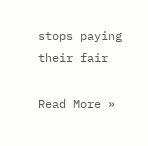stops paying their fair

Read More »